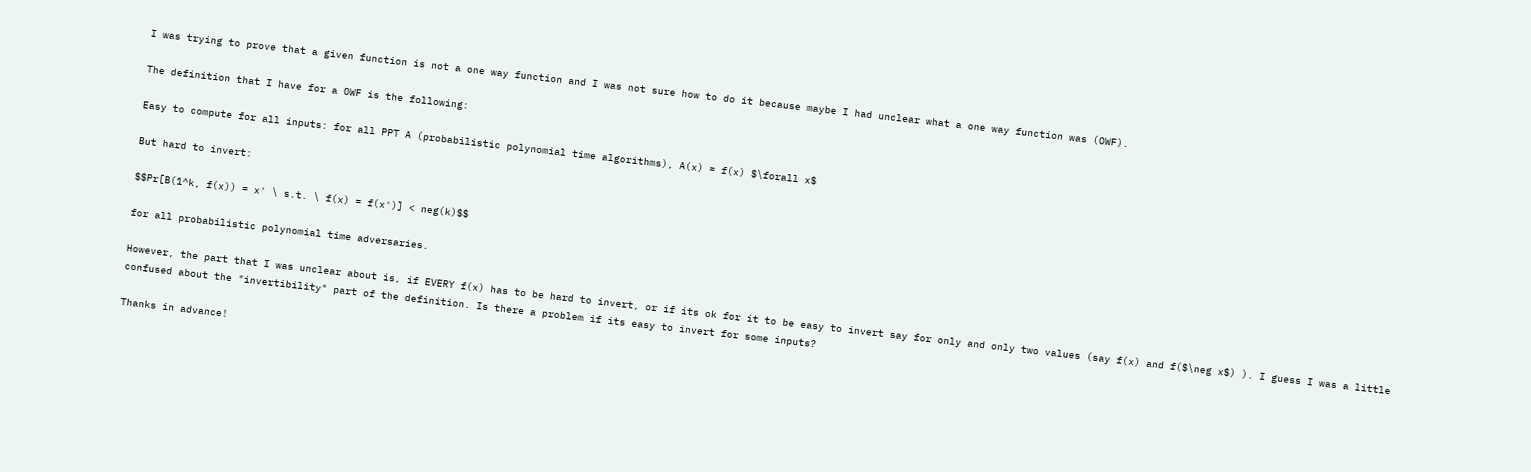I was trying to prove that a given function is not a one way function and I was not sure how to do it because maybe I had unclear what a one way function was (OWF).

The definition that I have for a OWF is the following:

Easy to compute for all inputs: for all PPT A (probabilistic polynomial time algorithms), A(x) = f(x) $\forall x$

But hard to invert:

$$Pr[B(1^k, f(x)) = x' \ s.t. \ f(x) = f(x')] < neg(k)$$

for all probabilistic polynomial time adversaries.

However, the part that I was unclear about is, if EVERY f(x) has to be hard to invert, or if its ok for it to be easy to invert say for only and only two values (say f(x) and f($\neg x$) ). I guess I was a little confused about the "invertibility" part of the definition. Is there a problem if its easy to invert for some inputs?

Thanks in advance!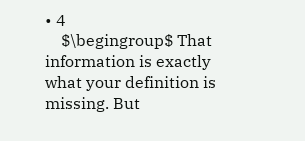• 4
    $\begingroup$ That information is exactly what your definition is missing. But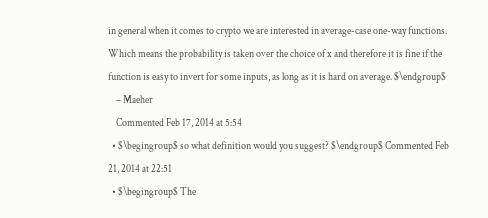in general when it comes to crypto we are interested in average-case one-way functions. Which means the probability is taken over the choice of x and therefore it is fine if the function is easy to invert for some inputs, as long as it is hard on average. $\endgroup$
    – Maeher
    Commented Feb 17, 2014 at 5:54
  • $\begingroup$ so what definition would you suggest? $\endgroup$ Commented Feb 21, 2014 at 22:51
  • $\begingroup$ The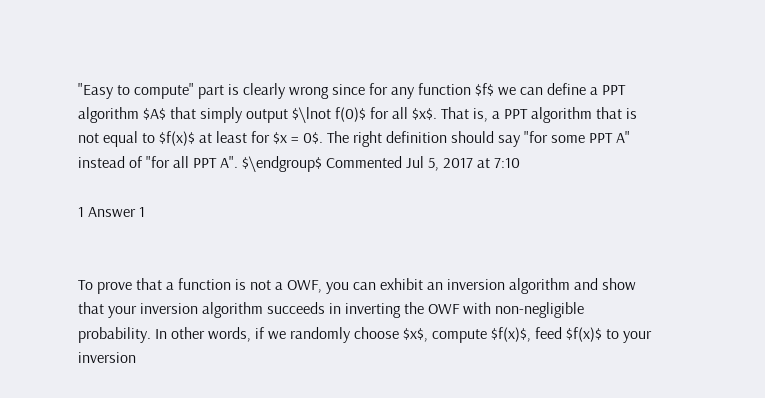"Easy to compute" part is clearly wrong since for any function $f$ we can define a PPT algorithm $A$ that simply output $\lnot f(0)$ for all $x$. That is, a PPT algorithm that is not equal to $f(x)$ at least for $x = 0$. The right definition should say "for some PPT A" instead of "for all PPT A". $\endgroup$ Commented Jul 5, 2017 at 7:10

1 Answer 1


To prove that a function is not a OWF, you can exhibit an inversion algorithm and show that your inversion algorithm succeeds in inverting the OWF with non-negligible probability. In other words, if we randomly choose $x$, compute $f(x)$, feed $f(x)$ to your inversion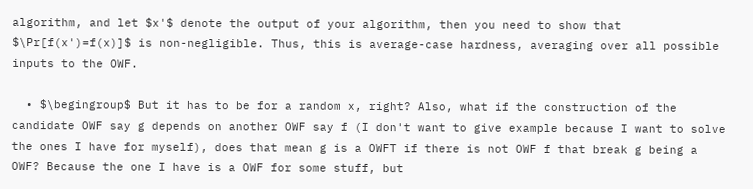algorithm, and let $x'$ denote the output of your algorithm, then you need to show that $\Pr[f(x')=f(x)]$ is non-negligible. Thus, this is average-case hardness, averaging over all possible inputs to the OWF.

  • $\begingroup$ But it has to be for a random x, right? Also, what if the construction of the candidate OWF say g depends on another OWF say f (I don't want to give example because I want to solve the ones I have for myself), does that mean g is a OWFT if there is not OWF f that break g being a OWF? Because the one I have is a OWF for some stuff, but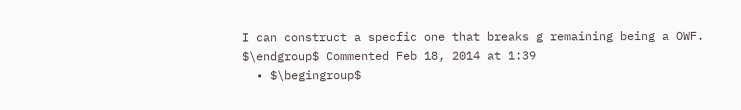I can construct a specfic one that breaks g remaining being a OWF. $\endgroup$ Commented Feb 18, 2014 at 1:39
  • $\begingroup$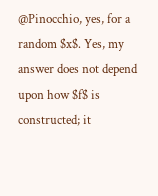@Pinocchio, yes, for a random $x$. Yes, my answer does not depend upon how $f$ is constructed; it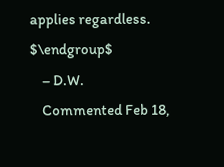applies regardless. $\endgroup$
    – D.W.
    Commented Feb 18,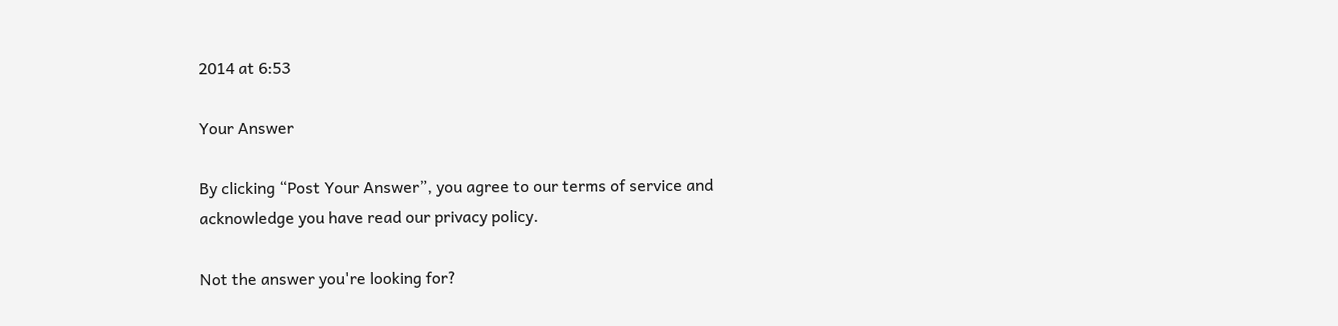2014 at 6:53

Your Answer

By clicking “Post Your Answer”, you agree to our terms of service and acknowledge you have read our privacy policy.

Not the answer you're looking for?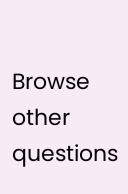Browse other questions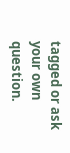tagged or ask your own question.